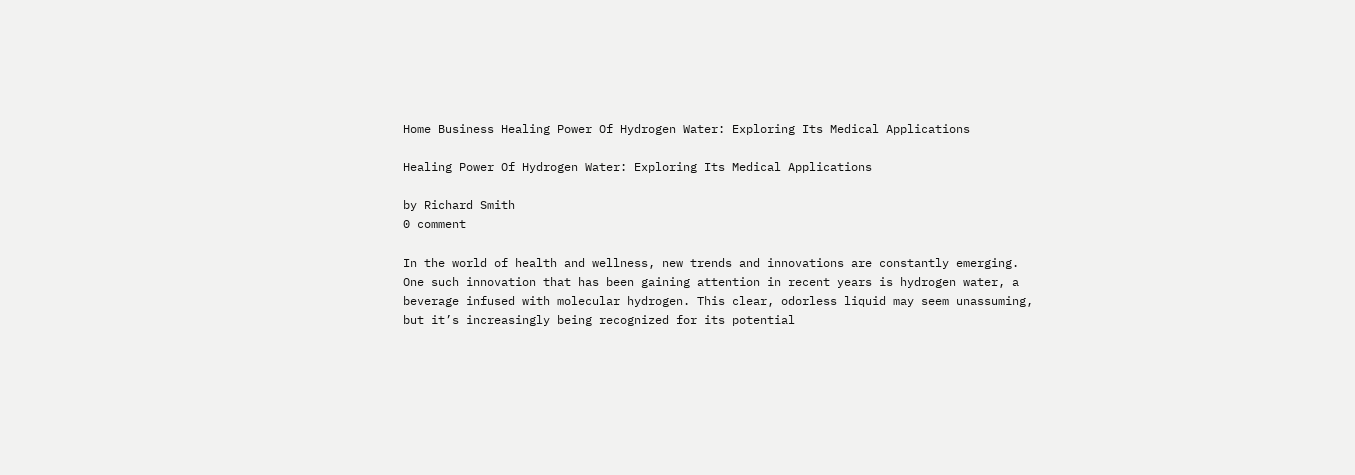Home Business Healing Power Of Hydrogen Water: Exploring Its Medical Applications

Healing Power Of Hydrogen Water: Exploring Its Medical Applications

by Richard Smith
0 comment

In the world of health and wellness, new trends and innovations are constantly emerging. One such innovation that has been gaining attention in recent years is hydrogen water, a beverage infused with molecular hydrogen. This clear, odorless liquid may seem unassuming, but it’s increasingly being recognized for its potential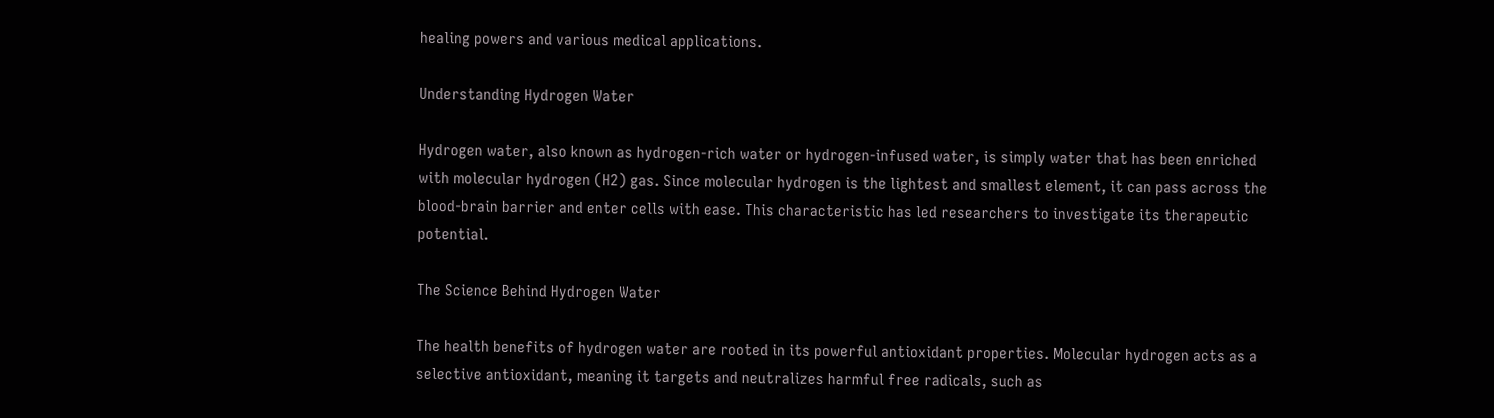healing powers and various medical applications.

Understanding Hydrogen Water

Hydrogen water, also known as hydrogen-rich water or hydrogen-infused water, is simply water that has been enriched with molecular hydrogen (H2) gas. Since molecular hydrogen is the lightest and smallest element, it can pass across the blood-brain barrier and enter cells with ease. This characteristic has led researchers to investigate its therapeutic potential.

The Science Behind Hydrogen Water

The health benefits of hydrogen water are rooted in its powerful antioxidant properties. Molecular hydrogen acts as a selective antioxidant, meaning it targets and neutralizes harmful free radicals, such as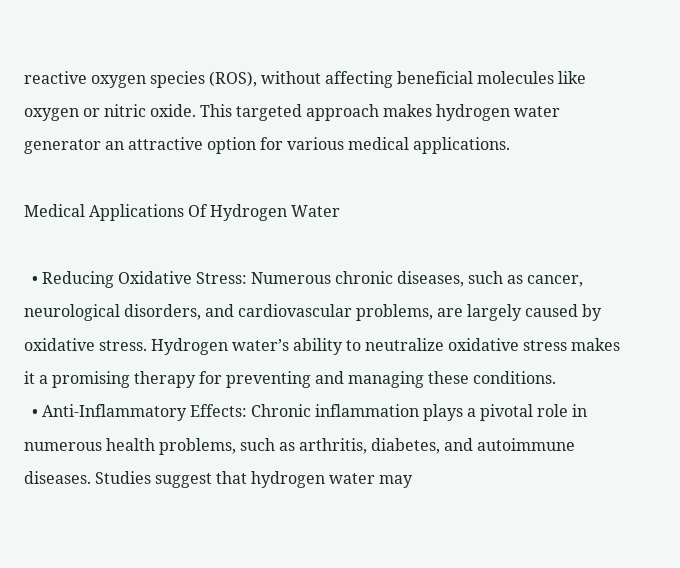reactive oxygen species (ROS), without affecting beneficial molecules like oxygen or nitric oxide. This targeted approach makes hydrogen water generator an attractive option for various medical applications.

Medical Applications Of Hydrogen Water

  • Reducing Oxidative Stress: Numerous chronic diseases, such as cancer, neurological disorders, and cardiovascular problems, are largely caused by oxidative stress. Hydrogen water’s ability to neutralize oxidative stress makes it a promising therapy for preventing and managing these conditions.
  • Anti-Inflammatory Effects: Chronic inflammation plays a pivotal role in numerous health problems, such as arthritis, diabetes, and autoimmune diseases. Studies suggest that hydrogen water may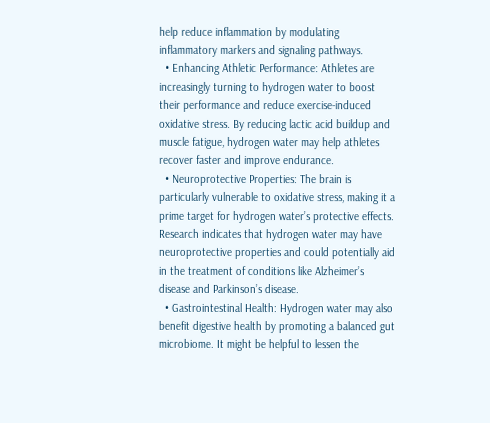help reduce inflammation by modulating inflammatory markers and signaling pathways.
  • Enhancing Athletic Performance: Athletes are increasingly turning to hydrogen water to boost their performance and reduce exercise-induced oxidative stress. By reducing lactic acid buildup and muscle fatigue, hydrogen water may help athletes recover faster and improve endurance.
  • Neuroprotective Properties: The brain is particularly vulnerable to oxidative stress, making it a prime target for hydrogen water’s protective effects. Research indicates that hydrogen water may have neuroprotective properties and could potentially aid in the treatment of conditions like Alzheimer’s disease and Parkinson’s disease.
  • Gastrointestinal Health: Hydrogen water may also benefit digestive health by promoting a balanced gut microbiome. It might be helpful to lessen the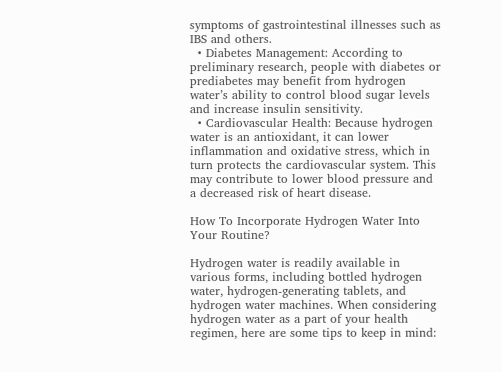symptoms of gastrointestinal illnesses such as IBS and others.
  • Diabetes Management: According to preliminary research, people with diabetes or prediabetes may benefit from hydrogen water’s ability to control blood sugar levels and increase insulin sensitivity.
  • Cardiovascular Health: Because hydrogen water is an antioxidant, it can lower inflammation and oxidative stress, which in turn protects the cardiovascular system. This may contribute to lower blood pressure and a decreased risk of heart disease.

How To Incorporate Hydrogen Water Into Your Routine?

Hydrogen water is readily available in various forms, including bottled hydrogen water, hydrogen-generating tablets, and hydrogen water machines. When considering hydrogen water as a part of your health regimen, here are some tips to keep in mind: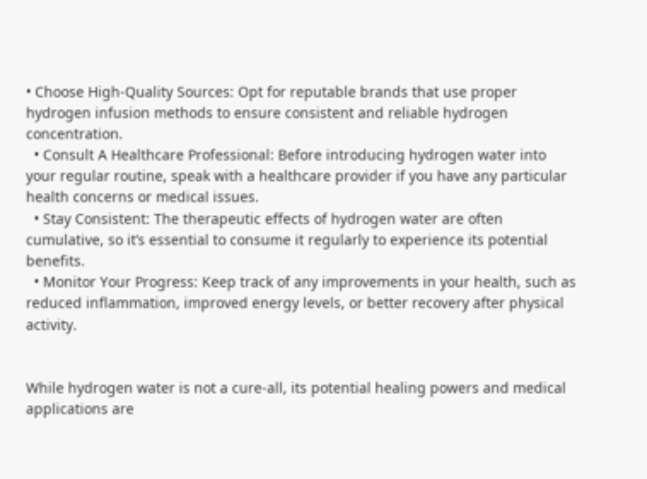• Choose High-Quality Sources: Opt for reputable brands that use proper hydrogen infusion methods to ensure consistent and reliable hydrogen concentration.
  • Consult A Healthcare Professional: Before introducing hydrogen water into your regular routine, speak with a healthcare provider if you have any particular health concerns or medical issues.
  • Stay Consistent: The therapeutic effects of hydrogen water are often cumulative, so it’s essential to consume it regularly to experience its potential benefits.
  • Monitor Your Progress: Keep track of any improvements in your health, such as reduced inflammation, improved energy levels, or better recovery after physical activity.


While hydrogen water is not a cure-all, its potential healing powers and medical applications are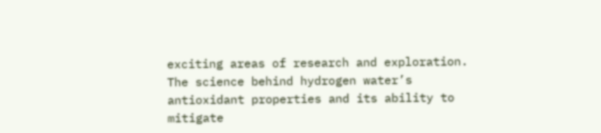exciting areas of research and exploration. The science behind hydrogen water’s antioxidant properties and its ability to mitigate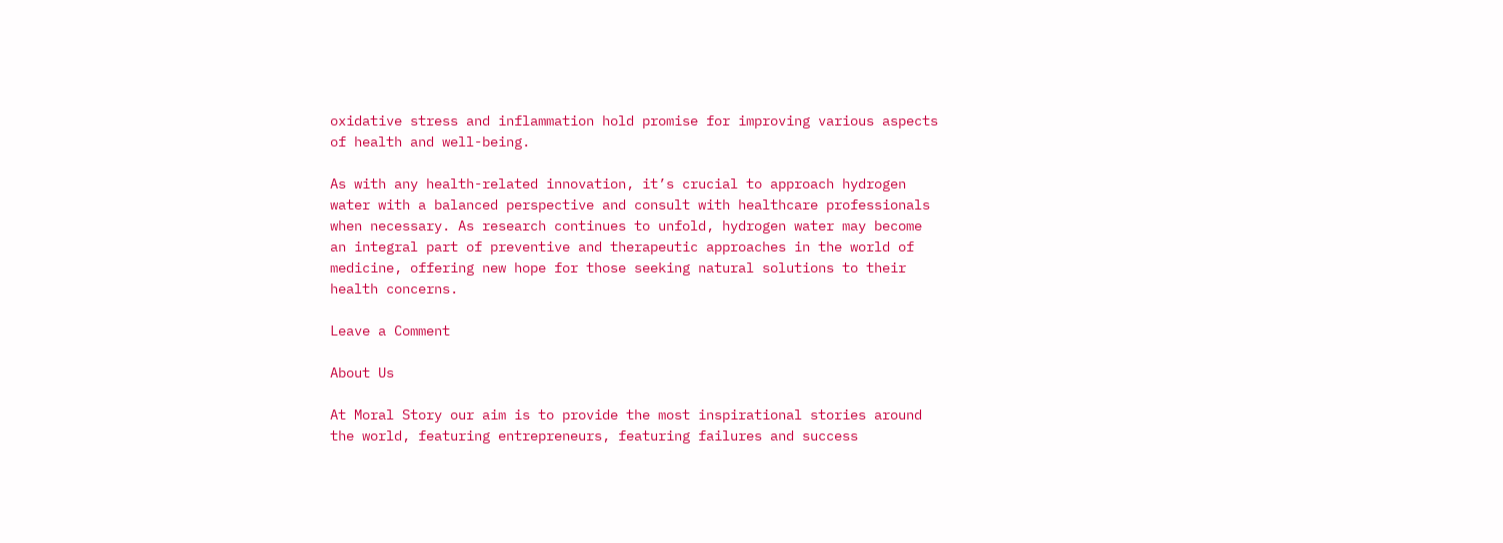oxidative stress and inflammation hold promise for improving various aspects of health and well-being.

As with any health-related innovation, it’s crucial to approach hydrogen water with a balanced perspective and consult with healthcare professionals when necessary. As research continues to unfold, hydrogen water may become an integral part of preventive and therapeutic approaches in the world of medicine, offering new hope for those seeking natural solutions to their health concerns.

Leave a Comment

About Us

At Moral Story our aim is to provide the most inspirational stories around the world, featuring entrepreneurs, featuring failures and success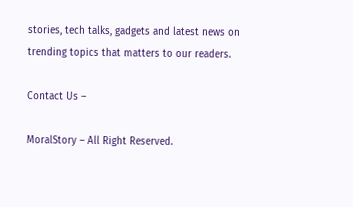stories, tech talks, gadgets and latest news on trending topics that matters to our readers.

Contact Us –

MoralStory – All Right Reserved.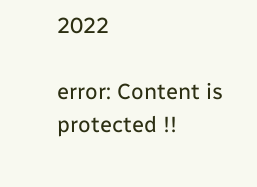2022

error: Content is protected !!